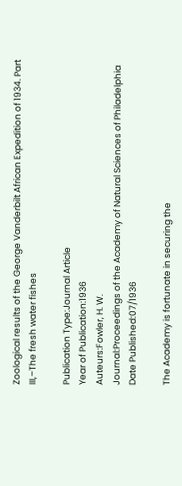Zoological results of the George Vanderbilt African Expedition of 1934. Part III,–The fresh water fishes

Publication Type:Journal Article
Year of Publication:1936
Auteurs:Fowler, H. W.
Journal:Proceedings of the Academy of Natural Sciences of Philadelphia
Date Published:07/1936

The Academy is fortunate in securing the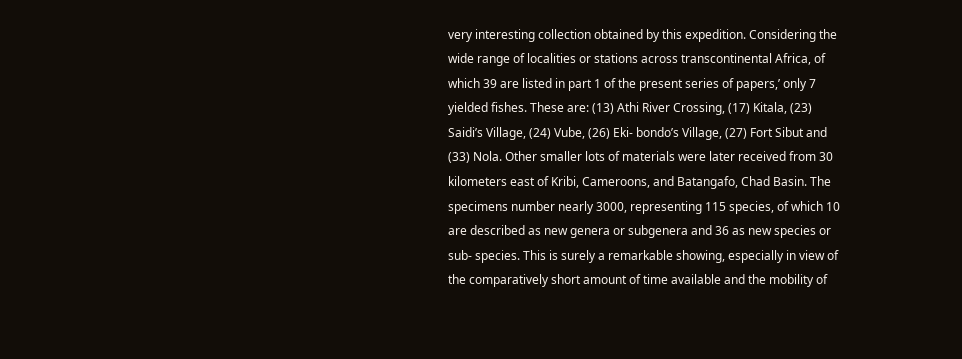very interesting collection obtained by this expedition. Considering the wide range of localities or stations across transcontinental Africa, of which 39 are listed in part 1 of the present series of papers,’ only 7 yielded fishes. These are: (13) Athi River Crossing, (17) Kitala, (23) Saidi’s Village, (24) Vube, (26) Eki- bondo’s Village, (27) Fort Sibut and (33) Nola. Other smaller lots of materials were later received from 30 kilometers east of Kribi, Cameroons, and Batangafo, Chad Basin. The specimens number nearly 3000, representing 115 species, of which 10 are described as new genera or subgenera and 36 as new species or sub- species. This is surely a remarkable showing, especially in view of the comparatively short amount of time available and the mobility of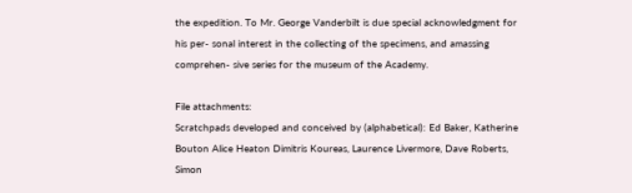the expedition. To Mr. George Vanderbilt is due special acknowledgment for his per- sonal interest in the collecting of the specimens, and amassing comprehen- sive series for the museum of the Academy.

File attachments:
Scratchpads developed and conceived by (alphabetical): Ed Baker, Katherine Bouton Alice Heaton Dimitris Koureas, Laurence Livermore, Dave Roberts, Simon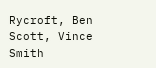Rycroft, Ben Scott, Vince Smith